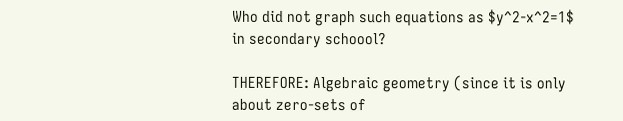Who did not graph such equations as $y^2-x^2=1$ in secondary schoool?

THEREFORE: Algebraic geometry (since it is only about zero-sets of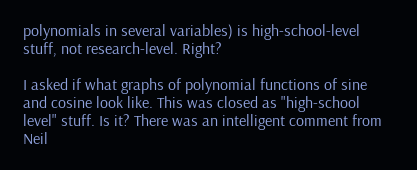polynomials in several variables) is high-school-level stuff, not research-level. Right?

I asked if what graphs of polynomial functions of sine and cosine look like. This was closed as "high-school level" stuff. Is it? There was an intelligent comment from Neil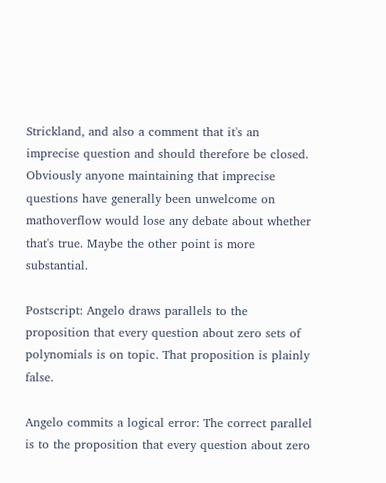Strickland, and also a comment that it's an imprecise question and should therefore be closed. Obviously anyone maintaining that imprecise questions have generally been unwelcome on mathoverflow would lose any debate about whether that's true. Maybe the other point is more substantial.

Postscript: Angelo draws parallels to the proposition that every question about zero sets of polynomials is on topic. That proposition is plainly false.

Angelo commits a logical error: The correct parallel is to the proposition that every question about zero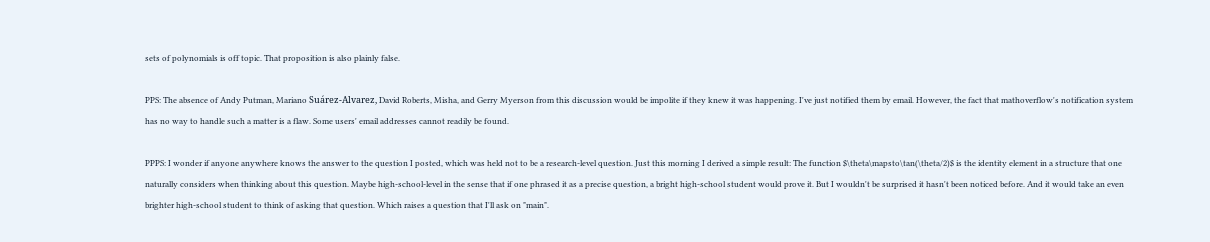sets of polynomials is off topic. That proposition is also plainly false.

PPS: The absence of Andy Putman, Mariano Suárez-Alvarez, David Roberts, Misha, and Gerry Myerson from this discussion would be impolite if they knew it was happening. I've just notified them by email. However, the fact that mathoverflow's notification system has no way to handle such a matter is a flaw. Some users' email addresses cannot readily be found.

PPPS: I wonder if anyone anywhere knows the answer to the question I posted, which was held not to be a research-level question. Just this morning I derived a simple result: The function $\theta\mapsto\tan(\theta/2)$ is the identity element in a structure that one naturally considers when thinking about this question. Maybe high-school-level in the sense that if one phrased it as a precise question, a bright high-school student would prove it. But I wouldn't be surprised it hasn't been noticed before. And it would take an even brighter high-school student to think of asking that question. Which raises a question that I'll ask on "main".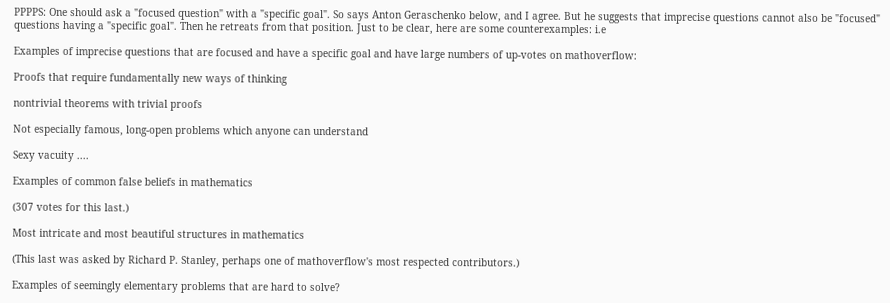PPPPS: One should ask a "focused question" with a "specific goal". So says Anton Geraschenko below, and I agree. But he suggests that imprecise questions cannot also be "focused" questions having a "specific goal". Then he retreats from that position. Just to be clear, here are some counterexamples: i.e

Examples of imprecise questions that are focused and have a specific goal and have large numbers of up-votes on mathoverflow:

Proofs that require fundamentally new ways of thinking

nontrivial theorems with trivial proofs

Not especially famous, long-open problems which anyone can understand

Sexy vacuity ....

Examples of common false beliefs in mathematics

(307 votes for this last.)

Most intricate and most beautiful structures in mathematics

(This last was asked by Richard P. Stanley, perhaps one of mathoverflow's most respected contributors.)

Examples of seemingly elementary problems that are hard to solve?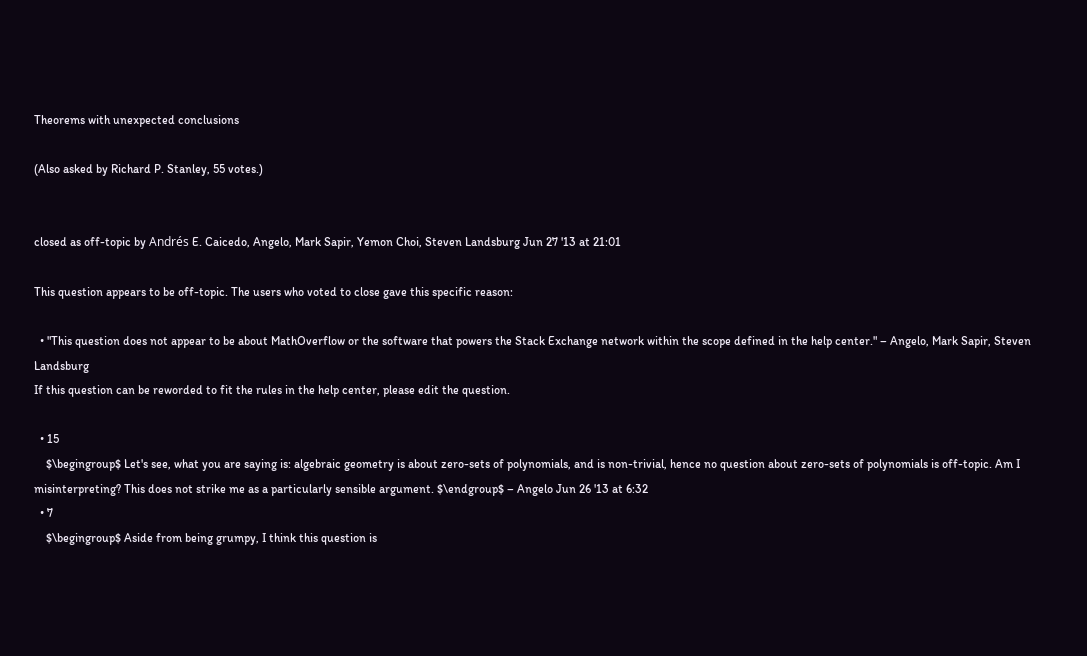Theorems with unexpected conclusions

(Also asked by Richard P. Stanley, 55 votes.)


closed as off-topic by Andrés E. Caicedo, Angelo, Mark Sapir, Yemon Choi, Steven Landsburg Jun 27 '13 at 21:01

This question appears to be off-topic. The users who voted to close gave this specific reason:

  • "This question does not appear to be about MathOverflow or the software that powers the Stack Exchange network within the scope defined in the help center." – Angelo, Mark Sapir, Steven Landsburg
If this question can be reworded to fit the rules in the help center, please edit the question.

  • 15
    $\begingroup$ Let's see, what you are saying is: algebraic geometry is about zero-sets of polynomials, and is non-trivial, hence no question about zero-sets of polynomials is off-topic. Am I misinterpreting? This does not strike me as a particularly sensible argument. $\endgroup$ – Angelo Jun 26 '13 at 6:32
  • 7
    $\begingroup$ Aside from being grumpy, I think this question is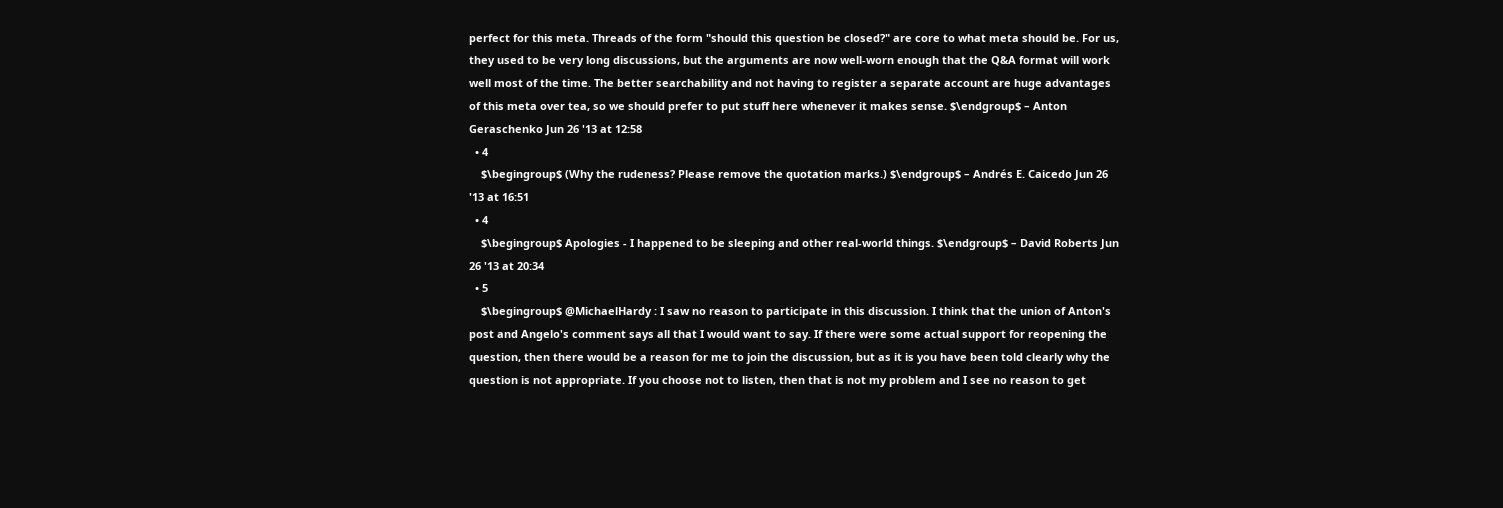perfect for this meta. Threads of the form "should this question be closed?" are core to what meta should be. For us, they used to be very long discussions, but the arguments are now well-worn enough that the Q&A format will work well most of the time. The better searchability and not having to register a separate account are huge advantages of this meta over tea, so we should prefer to put stuff here whenever it makes sense. $\endgroup$ – Anton Geraschenko Jun 26 '13 at 12:58
  • 4
    $\begingroup$ (Why the rudeness? Please remove the quotation marks.) $\endgroup$ – Andrés E. Caicedo Jun 26 '13 at 16:51
  • 4
    $\begingroup$ Apologies - I happened to be sleeping and other real-world things. $\endgroup$ – David Roberts Jun 26 '13 at 20:34
  • 5
    $\begingroup$ @MichaelHardy : I saw no reason to participate in this discussion. I think that the union of Anton's post and Angelo's comment says all that I would want to say. If there were some actual support for reopening the question, then there would be a reason for me to join the discussion, but as it is you have been told clearly why the question is not appropriate. If you choose not to listen, then that is not my problem and I see no reason to get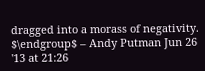dragged into a morass of negativity. $\endgroup$ – Andy Putman Jun 26 '13 at 21:26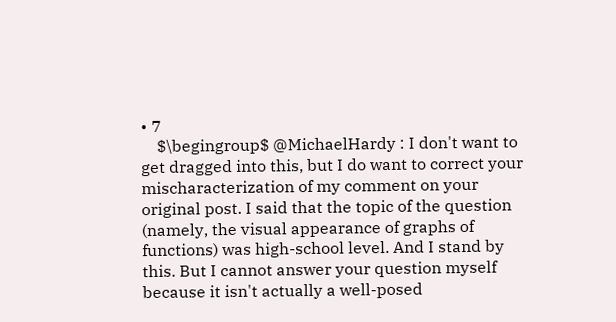• 7
    $\begingroup$ @MichaelHardy : I don't want to get dragged into this, but I do want to correct your mischaracterization of my comment on your original post. I said that the topic of the question (namely, the visual appearance of graphs of functions) was high-school level. And I stand by this. But I cannot answer your question myself because it isn't actually a well-posed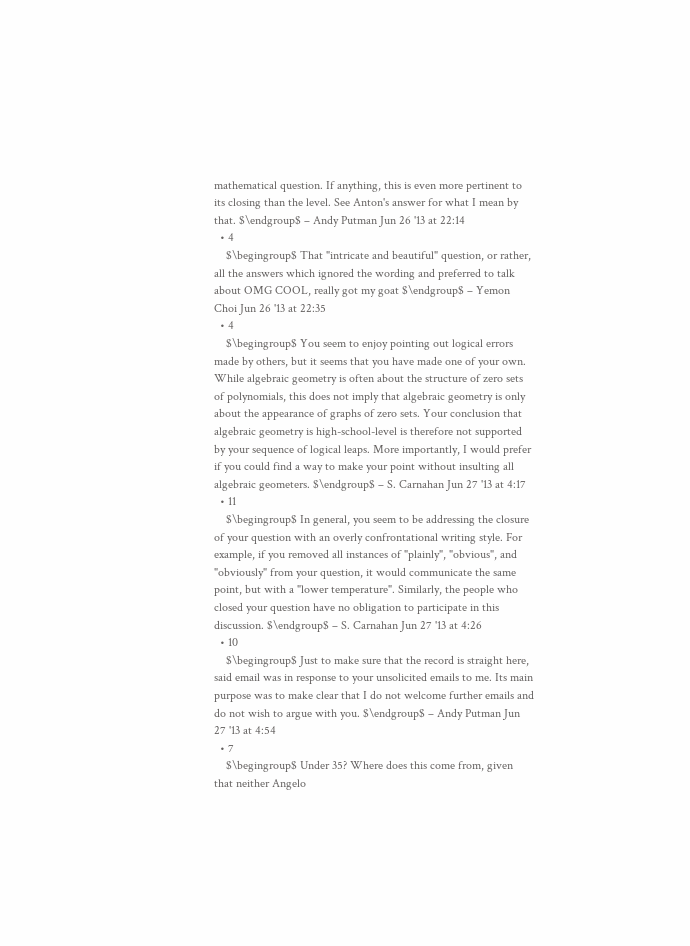mathematical question. If anything, this is even more pertinent to its closing than the level. See Anton's answer for what I mean by that. $\endgroup$ – Andy Putman Jun 26 '13 at 22:14
  • 4
    $\begingroup$ That "intricate and beautiful" question, or rather, all the answers which ignored the wording and preferred to talk about OMG COOL, really got my goat $\endgroup$ – Yemon Choi Jun 26 '13 at 22:35
  • 4
    $\begingroup$ You seem to enjoy pointing out logical errors made by others, but it seems that you have made one of your own. While algebraic geometry is often about the structure of zero sets of polynomials, this does not imply that algebraic geometry is only about the appearance of graphs of zero sets. Your conclusion that algebraic geometry is high-school-level is therefore not supported by your sequence of logical leaps. More importantly, I would prefer if you could find a way to make your point without insulting all algebraic geometers. $\endgroup$ – S. Carnahan Jun 27 '13 at 4:17
  • 11
    $\begingroup$ In general, you seem to be addressing the closure of your question with an overly confrontational writing style. For example, if you removed all instances of "plainly", "obvious", and "obviously" from your question, it would communicate the same point, but with a "lower temperature". Similarly, the people who closed your question have no obligation to participate in this discussion. $\endgroup$ – S. Carnahan Jun 27 '13 at 4:26
  • 10
    $\begingroup$ Just to make sure that the record is straight here, said email was in response to your unsolicited emails to me. Its main purpose was to make clear that I do not welcome further emails and do not wish to argue with you. $\endgroup$ – Andy Putman Jun 27 '13 at 4:54
  • 7
    $\begingroup$ Under 35? Where does this come from, given that neither Angelo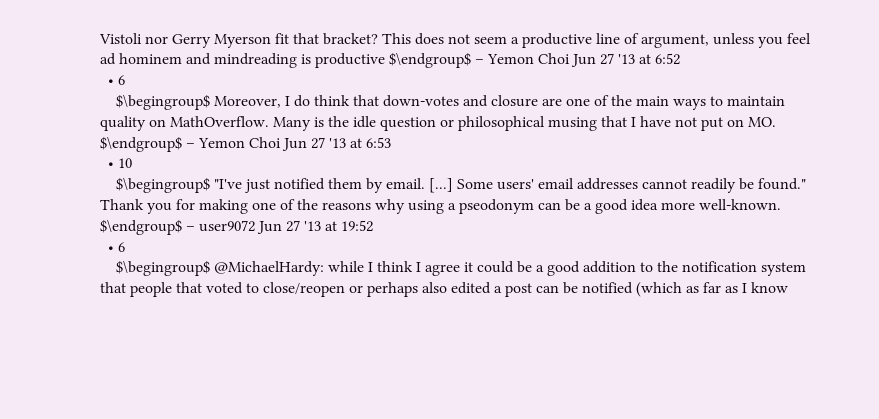Vistoli nor Gerry Myerson fit that bracket? This does not seem a productive line of argument, unless you feel ad hominem and mindreading is productive $\endgroup$ – Yemon Choi Jun 27 '13 at 6:52
  • 6
    $\begingroup$ Moreover, I do think that down-votes and closure are one of the main ways to maintain quality on MathOverflow. Many is the idle question or philosophical musing that I have not put on MO. $\endgroup$ – Yemon Choi Jun 27 '13 at 6:53
  • 10
    $\begingroup$ "I've just notified them by email. [...] Some users' email addresses cannot readily be found." Thank you for making one of the reasons why using a pseodonym can be a good idea more well-known. $\endgroup$ – user9072 Jun 27 '13 at 19:52
  • 6
    $\begingroup$ @MichaelHardy: while I think I agree it could be a good addition to the notification system that people that voted to close/reopen or perhaps also edited a post can be notified (which as far as I know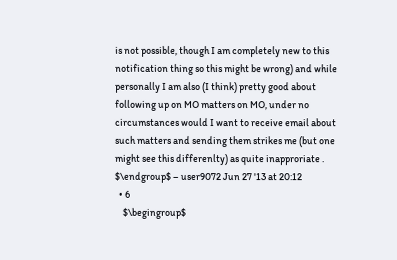is not possible, though I am completely new to this notification thing so this might be wrong) and while personally I am also (I think) pretty good about following up on MO matters on MO, under no circumstances would I want to receive email about such matters and sending them strikes me (but one might see this differenlty) as quite inapproriate . $\endgroup$ – user9072 Jun 27 '13 at 20:12
  • 6
    $\begingroup$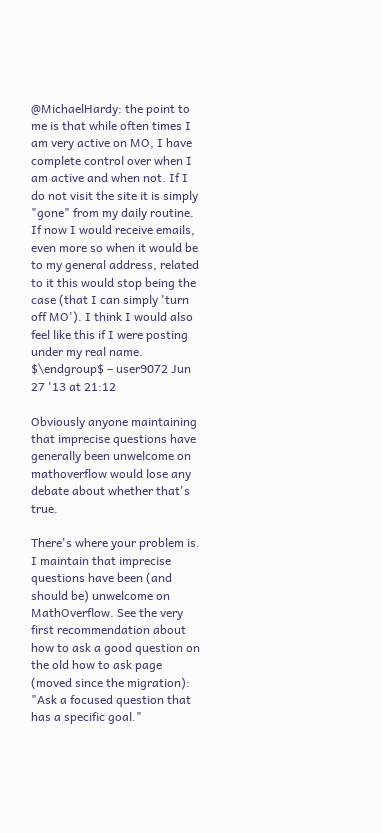@MichaelHardy: the point to me is that while often times I am very active on MO, I have complete control over when I am active and when not. If I do not visit the site it is simply "gone" from my daily routine. If now I would receive emails, even more so when it would be to my general address, related to it this would stop being the case (that I can simply 'turn off MO'). I think I would also feel like this if I were posting under my real name. $\endgroup$ – user9072 Jun 27 '13 at 21:12

Obviously anyone maintaining that imprecise questions have generally been unwelcome on mathoverflow would lose any debate about whether that's true.

There's where your problem is. I maintain that imprecise questions have been (and should be) unwelcome on MathOverflow. See the very first recommendation about how to ask a good question on the old how to ask page (moved since the migration): "Ask a focused question that has a specific goal."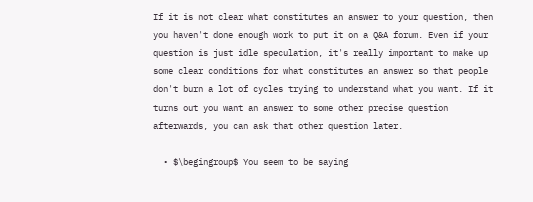If it is not clear what constitutes an answer to your question, then you haven't done enough work to put it on a Q&A forum. Even if your question is just idle speculation, it's really important to make up some clear conditions for what constitutes an answer so that people don't burn a lot of cycles trying to understand what you want. If it turns out you want an answer to some other precise question afterwards, you can ask that other question later.

  • $\begingroup$ You seem to be saying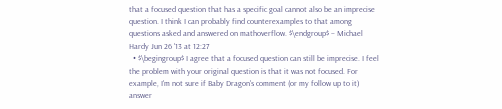that a focused question that has a specific goal cannot also be an imprecise question. I think I can probably find counterexamples to that among questions asked and answered on mathoverflow. $\endgroup$ – Michael Hardy Jun 26 '13 at 12:27
  • $\begingroup$ I agree that a focused question can still be imprecise. I feel the problem with your original question is that it was not focused. For example, I'm not sure if Baby Dragon's comment (or my follow up to it) answer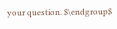your question. $\endgroup$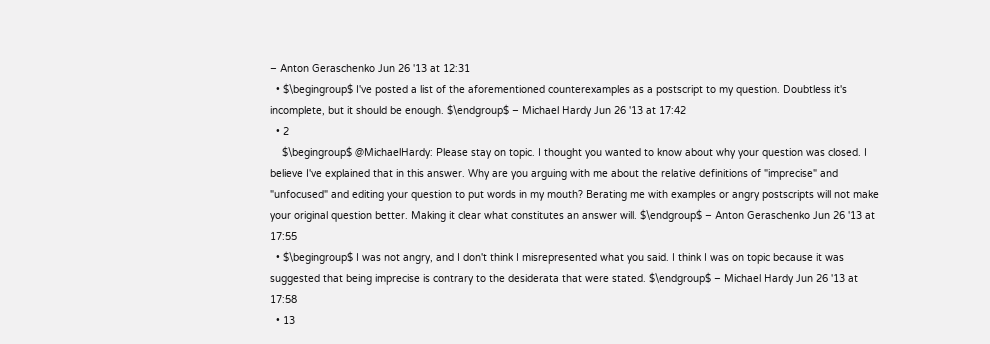– Anton Geraschenko Jun 26 '13 at 12:31
  • $\begingroup$ I've posted a list of the aforementioned counterexamples as a postscript to my question. Doubtless it's incomplete, but it should be enough. $\endgroup$ – Michael Hardy Jun 26 '13 at 17:42
  • 2
    $\begingroup$ @MichaelHardy: Please stay on topic. I thought you wanted to know about why your question was closed. I believe I've explained that in this answer. Why are you arguing with me about the relative definitions of "imprecise" and "unfocused" and editing your question to put words in my mouth? Berating me with examples or angry postscripts will not make your original question better. Making it clear what constitutes an answer will. $\endgroup$ – Anton Geraschenko Jun 26 '13 at 17:55
  • $\begingroup$ I was not angry, and I don't think I misrepresented what you said. I think I was on topic because it was suggested that being imprecise is contrary to the desiderata that were stated. $\endgroup$ – Michael Hardy Jun 26 '13 at 17:58
  • 13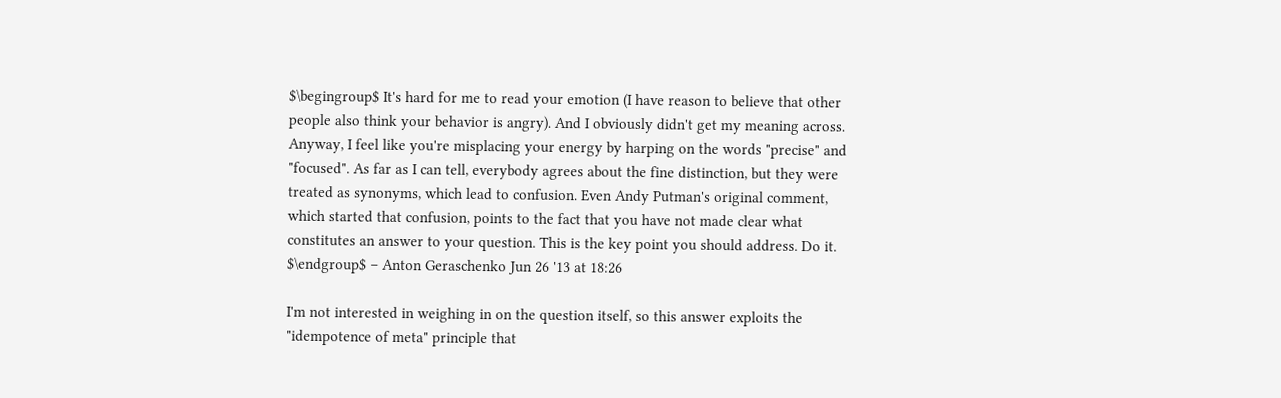$\begingroup$ It's hard for me to read your emotion (I have reason to believe that other people also think your behavior is angry). And I obviously didn't get my meaning across. Anyway, I feel like you're misplacing your energy by harping on the words "precise" and "focused". As far as I can tell, everybody agrees about the fine distinction, but they were treated as synonyms, which lead to confusion. Even Andy Putman's original comment, which started that confusion, points to the fact that you have not made clear what constitutes an answer to your question. This is the key point you should address. Do it. $\endgroup$ – Anton Geraschenko Jun 26 '13 at 18:26

I'm not interested in weighing in on the question itself, so this answer exploits the "idempotence of meta" principle that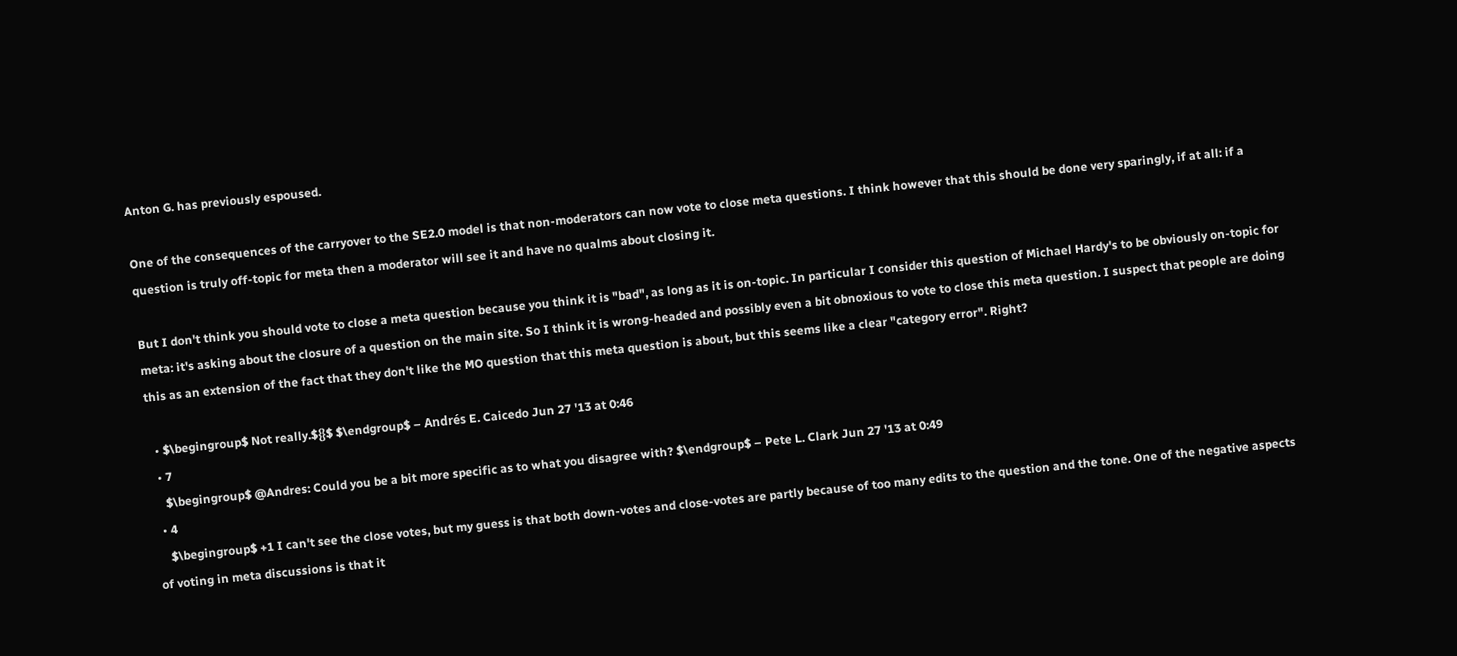Anton G. has previously espoused.

One of the consequences of the carryover to the SE2.0 model is that non-moderators can now vote to close meta questions. I think however that this should be done very sparingly, if at all: if a question is truly off-topic for meta then a moderator will see it and have no qualms about closing it.

But I don't think you should vote to close a meta question because you think it is "bad", as long as it is on-topic. In particular I consider this question of Michael Hardy's to be obviously on-topic for meta: it's asking about the closure of a question on the main site. So I think it is wrong-headed and possibly even a bit obnoxious to vote to close this meta question. I suspect that people are doing this as an extension of the fact that they don't like the MO question that this meta question is about, but this seems like a clear "category error". Right?

  • $\begingroup$ Not really.${}$ $\endgroup$ – Andrés E. Caicedo Jun 27 '13 at 0:46
  • 7
    $\begingroup$ @Andres: Could you be a bit more specific as to what you disagree with? $\endgroup$ – Pete L. Clark Jun 27 '13 at 0:49
  • 4
    $\begingroup$ +1 I can't see the close votes, but my guess is that both down-votes and close-votes are partly because of too many edits to the question and the tone. One of the negative aspects of voting in meta discussions is that it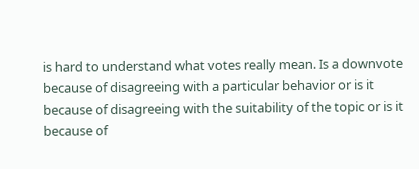is hard to understand what votes really mean. Is a downvote because of disagreeing with a particular behavior or is it because of disagreeing with the suitability of the topic or is it because of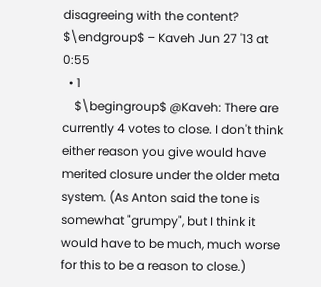disagreeing with the content? $\endgroup$ – Kaveh Jun 27 '13 at 0:55
  • 1
    $\begingroup$ @Kaveh: There are currently 4 votes to close. I don't think either reason you give would have merited closure under the older meta system. (As Anton said the tone is somewhat "grumpy", but I think it would have to be much, much worse for this to be a reason to close.)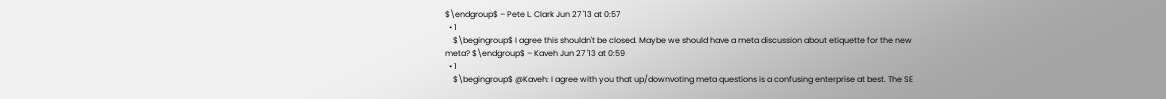$\endgroup$ – Pete L. Clark Jun 27 '13 at 0:57
  • 1
    $\begingroup$ I agree this shouldn't be closed. Maybe we should have a meta discussion about etiquette for the new meta? $\endgroup$ – Kaveh Jun 27 '13 at 0:59
  • 1
    $\begingroup$ @Kaveh: I agree with you that up/downvoting meta questions is a confusing enterprise at best. The SE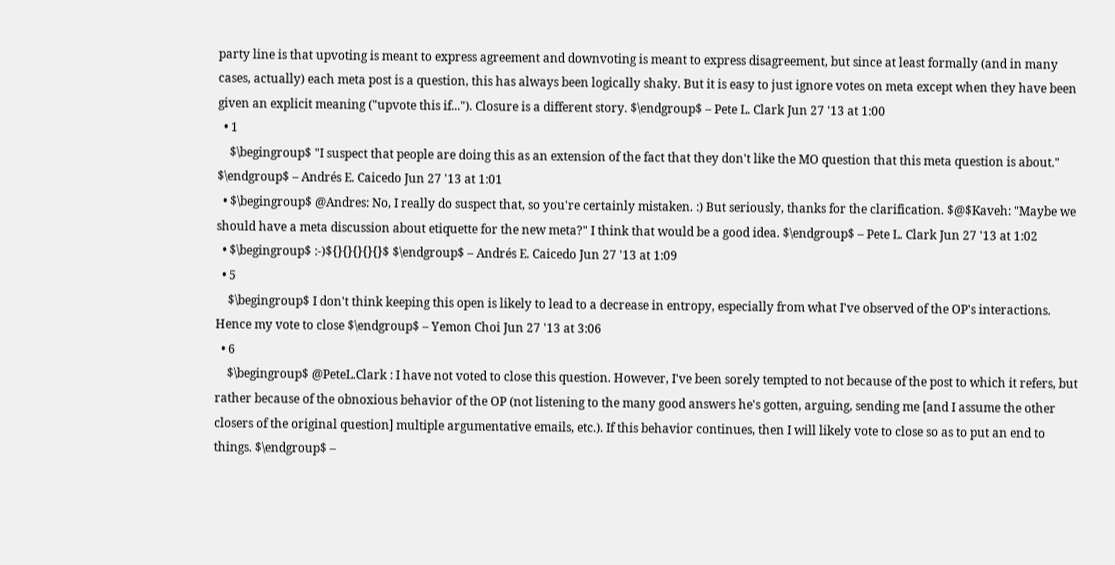party line is that upvoting is meant to express agreement and downvoting is meant to express disagreement, but since at least formally (and in many cases, actually) each meta post is a question, this has always been logically shaky. But it is easy to just ignore votes on meta except when they have been given an explicit meaning ("upvote this if..."). Closure is a different story. $\endgroup$ – Pete L. Clark Jun 27 '13 at 1:00
  • 1
    $\begingroup$ "I suspect that people are doing this as an extension of the fact that they don't like the MO question that this meta question is about." $\endgroup$ – Andrés E. Caicedo Jun 27 '13 at 1:01
  • $\begingroup$ @Andres: No, I really do suspect that, so you're certainly mistaken. :) But seriously, thanks for the clarification. $@$Kaveh: "Maybe we should have a meta discussion about etiquette for the new meta?" I think that would be a good idea. $\endgroup$ – Pete L. Clark Jun 27 '13 at 1:02
  • $\begingroup$ :-)${}{}{}{}{}$ $\endgroup$ – Andrés E. Caicedo Jun 27 '13 at 1:09
  • 5
    $\begingroup$ I don't think keeping this open is likely to lead to a decrease in entropy, especially from what I've observed of the OP's interactions. Hence my vote to close $\endgroup$ – Yemon Choi Jun 27 '13 at 3:06
  • 6
    $\begingroup$ @PeteL.Clark : I have not voted to close this question. However, I've been sorely tempted to not because of the post to which it refers, but rather because of the obnoxious behavior of the OP (not listening to the many good answers he's gotten, arguing, sending me [and I assume the other closers of the original question] multiple argumentative emails, etc.). If this behavior continues, then I will likely vote to close so as to put an end to things. $\endgroup$ –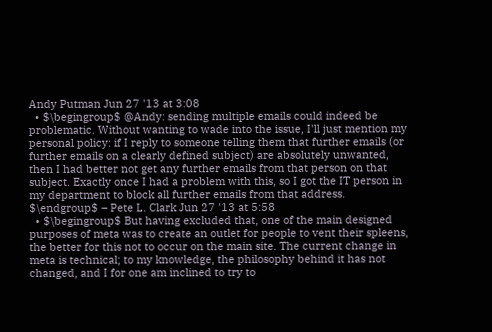Andy Putman Jun 27 '13 at 3:08
  • $\begingroup$ @Andy: sending multiple emails could indeed be problematic. Without wanting to wade into the issue, I'll just mention my personal policy: if I reply to someone telling them that further emails (or further emails on a clearly defined subject) are absolutely unwanted, then I had better not get any further emails from that person on that subject. Exactly once I had a problem with this, so I got the IT person in my department to block all further emails from that address. $\endgroup$ – Pete L. Clark Jun 27 '13 at 5:58
  • $\begingroup$ But having excluded that, one of the main designed purposes of meta was to create an outlet for people to vent their spleens, the better for this not to occur on the main site. The current change in meta is technical; to my knowledge, the philosophy behind it has not changed, and I for one am inclined to try to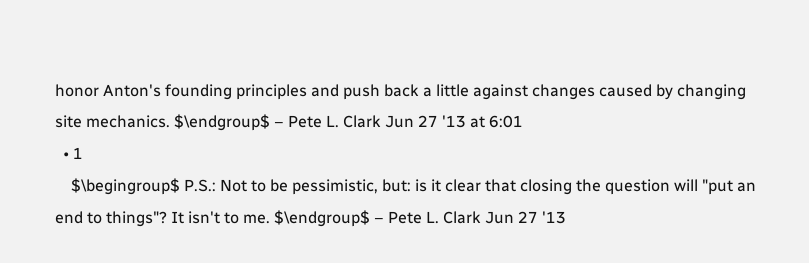honor Anton's founding principles and push back a little against changes caused by changing site mechanics. $\endgroup$ – Pete L. Clark Jun 27 '13 at 6:01
  • 1
    $\begingroup$ P.S.: Not to be pessimistic, but: is it clear that closing the question will "put an end to things"? It isn't to me. $\endgroup$ – Pete L. Clark Jun 27 '13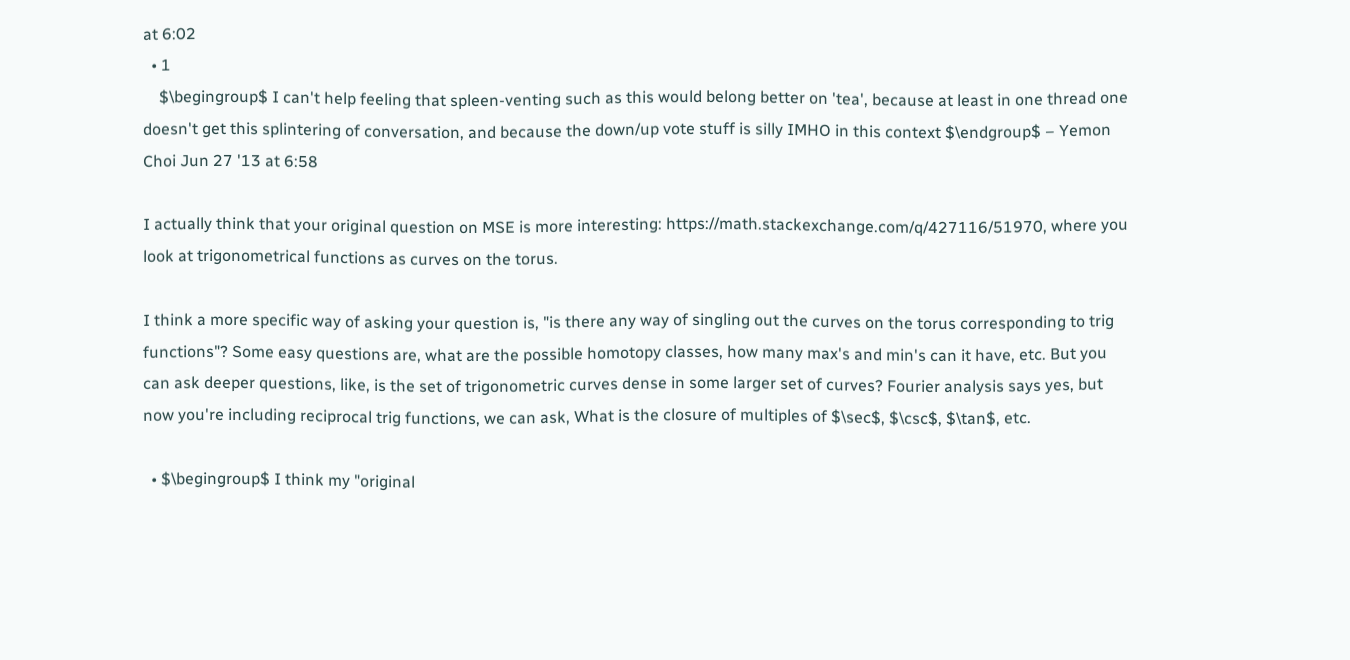at 6:02
  • 1
    $\begingroup$ I can't help feeling that spleen-venting such as this would belong better on 'tea', because at least in one thread one doesn't get this splintering of conversation, and because the down/up vote stuff is silly IMHO in this context $\endgroup$ – Yemon Choi Jun 27 '13 at 6:58

I actually think that your original question on MSE is more interesting: https://math.stackexchange.com/q/427116/51970, where you look at trigonometrical functions as curves on the torus.

I think a more specific way of asking your question is, "is there any way of singling out the curves on the torus corresponding to trig functions"? Some easy questions are, what are the possible homotopy classes, how many max's and min's can it have, etc. But you can ask deeper questions, like, is the set of trigonometric curves dense in some larger set of curves? Fourier analysis says yes, but now you're including reciprocal trig functions, we can ask, What is the closure of multiples of $\sec$, $\csc$, $\tan$, etc.

  • $\begingroup$ I think my "original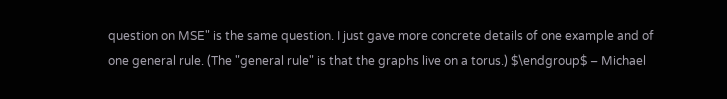question on MSE" is the same question. I just gave more concrete details of one example and of one general rule. (The "general rule" is that the graphs live on a torus.) $\endgroup$ – Michael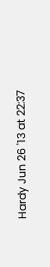Hardy Jun 26 '13 at 22:37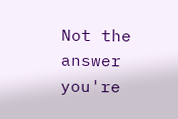Not the answer you're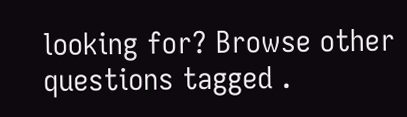looking for? Browse other questions tagged .